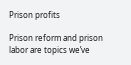Prison profits

Prison reform and prison labor are topics we’ve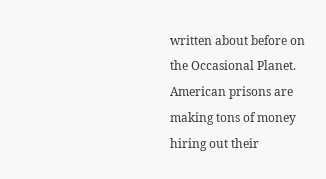written about before on the Occasional Planet. American prisons are making tons of money hiring out their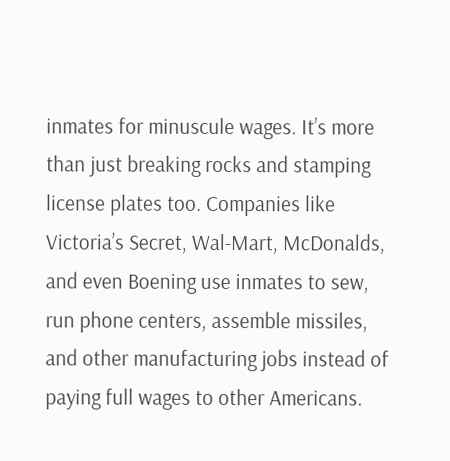inmates for minuscule wages. It’s more than just breaking rocks and stamping license plates too. Companies like Victoria’s Secret, Wal-Mart, McDonalds, and even Boening use inmates to sew, run phone centers, assemble missiles, and other manufacturing jobs instead of paying full wages to other Americans.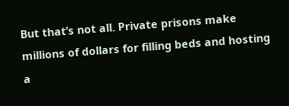But that’s not all. Private prisons make millions of dollars for filling beds and hosting a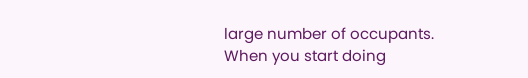large number of occupants. When you start doing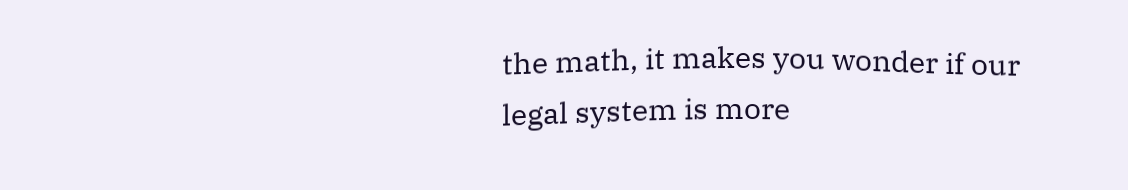the math, it makes you wonder if our legal system is more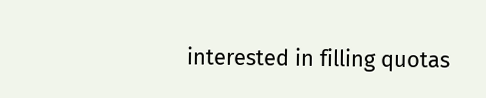interested in filling quotas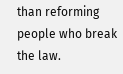than reforming people who break the law.